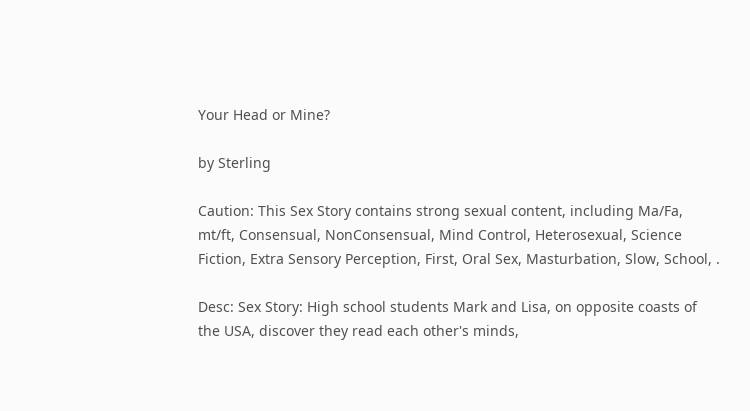Your Head or Mine?

by Sterling

Caution: This Sex Story contains strong sexual content, including Ma/Fa, mt/ft, Consensual, NonConsensual, Mind Control, Heterosexual, Science Fiction, Extra Sensory Perception, First, Oral Sex, Masturbation, Slow, School, .

Desc: Sex Story: High school students Mark and Lisa, on opposite coasts of the USA, discover they read each other's minds,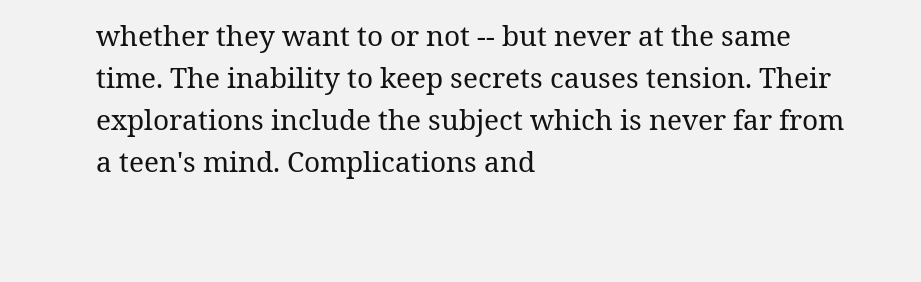whether they want to or not -- but never at the same time. The inability to keep secrets causes tension. Their explorations include the subject which is never far from a teen's mind. Complications and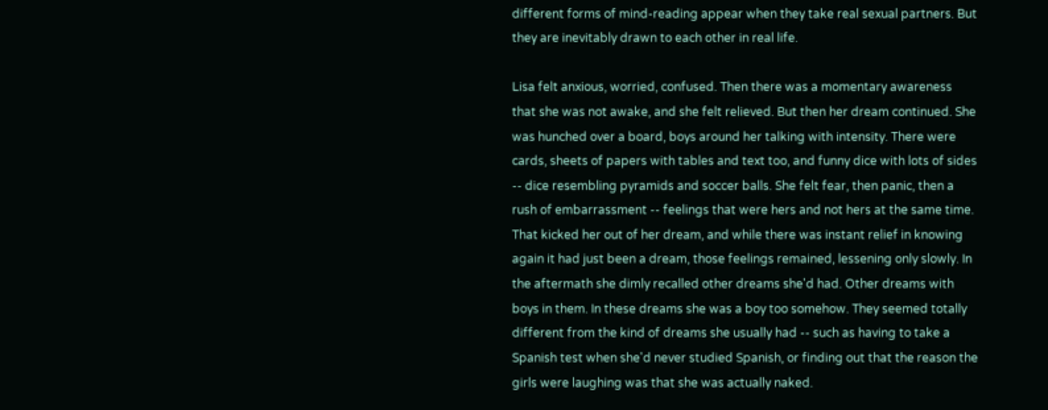different forms of mind-reading appear when they take real sexual partners. But they are inevitably drawn to each other in real life.

Lisa felt anxious, worried, confused. Then there was a momentary awareness that she was not awake, and she felt relieved. But then her dream continued. She was hunched over a board, boys around her talking with intensity. There were cards, sheets of papers with tables and text too, and funny dice with lots of sides -- dice resembling pyramids and soccer balls. She felt fear, then panic, then a rush of embarrassment -- feelings that were hers and not hers at the same time. That kicked her out of her dream, and while there was instant relief in knowing again it had just been a dream, those feelings remained, lessening only slowly. In the aftermath she dimly recalled other dreams she'd had. Other dreams with boys in them. In these dreams she was a boy too somehow. They seemed totally different from the kind of dreams she usually had -- such as having to take a Spanish test when she'd never studied Spanish, or finding out that the reason the girls were laughing was that she was actually naked.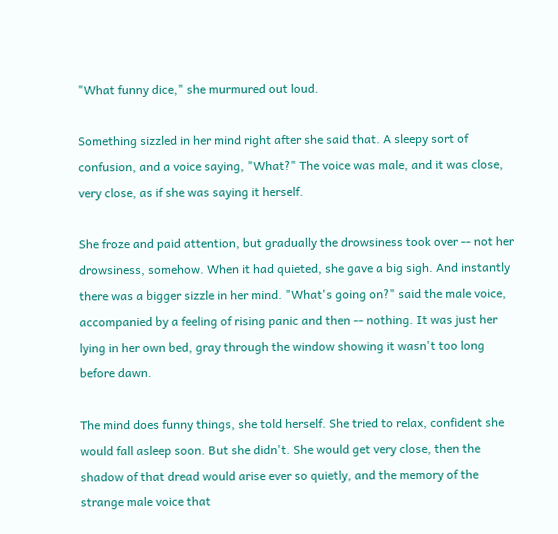"What funny dice," she murmured out loud.

Something sizzled in her mind right after she said that. A sleepy sort of confusion, and a voice saying, "What?" The voice was male, and it was close, very close, as if she was saying it herself.

She froze and paid attention, but gradually the drowsiness took over -- not her drowsiness, somehow. When it had quieted, she gave a big sigh. And instantly there was a bigger sizzle in her mind. "What's going on?" said the male voice, accompanied by a feeling of rising panic and then -- nothing. It was just her lying in her own bed, gray through the window showing it wasn't too long before dawn.

The mind does funny things, she told herself. She tried to relax, confident she would fall asleep soon. But she didn't. She would get very close, then the shadow of that dread would arise ever so quietly, and the memory of the strange male voice that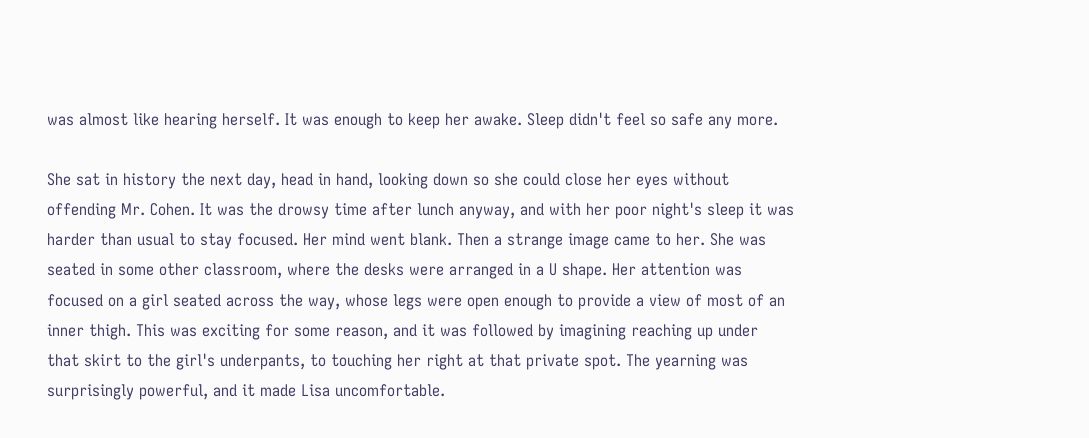was almost like hearing herself. It was enough to keep her awake. Sleep didn't feel so safe any more.

She sat in history the next day, head in hand, looking down so she could close her eyes without offending Mr. Cohen. It was the drowsy time after lunch anyway, and with her poor night's sleep it was harder than usual to stay focused. Her mind went blank. Then a strange image came to her. She was seated in some other classroom, where the desks were arranged in a U shape. Her attention was focused on a girl seated across the way, whose legs were open enough to provide a view of most of an inner thigh. This was exciting for some reason, and it was followed by imagining reaching up under that skirt to the girl's underpants, to touching her right at that private spot. The yearning was surprisingly powerful, and it made Lisa uncomfortable.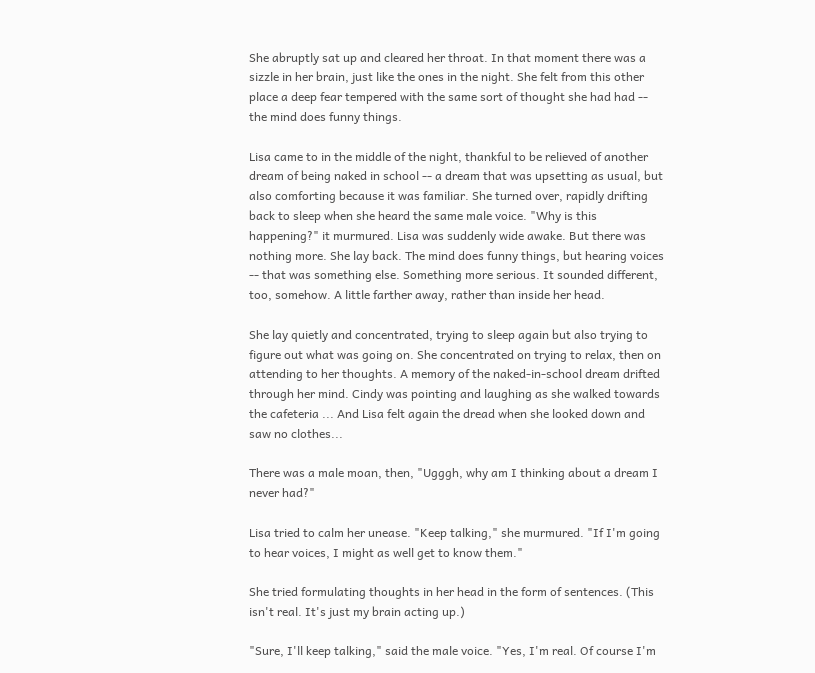She abruptly sat up and cleared her throat. In that moment there was a sizzle in her brain, just like the ones in the night. She felt from this other place a deep fear tempered with the same sort of thought she had had -- the mind does funny things.

Lisa came to in the middle of the night, thankful to be relieved of another dream of being naked in school -- a dream that was upsetting as usual, but also comforting because it was familiar. She turned over, rapidly drifting back to sleep when she heard the same male voice. "Why is this happening?" it murmured. Lisa was suddenly wide awake. But there was nothing more. She lay back. The mind does funny things, but hearing voices -- that was something else. Something more serious. It sounded different, too, somehow. A little farther away, rather than inside her head.

She lay quietly and concentrated, trying to sleep again but also trying to figure out what was going on. She concentrated on trying to relax, then on attending to her thoughts. A memory of the naked-in-school dream drifted through her mind. Cindy was pointing and laughing as she walked towards the cafeteria ... And Lisa felt again the dread when she looked down and saw no clothes...

There was a male moan, then, "Ugggh, why am I thinking about a dream I never had?"

Lisa tried to calm her unease. "Keep talking," she murmured. "If I'm going to hear voices, I might as well get to know them."

She tried formulating thoughts in her head in the form of sentences. (This isn't real. It's just my brain acting up.)

"Sure, I'll keep talking," said the male voice. "Yes, I'm real. Of course I'm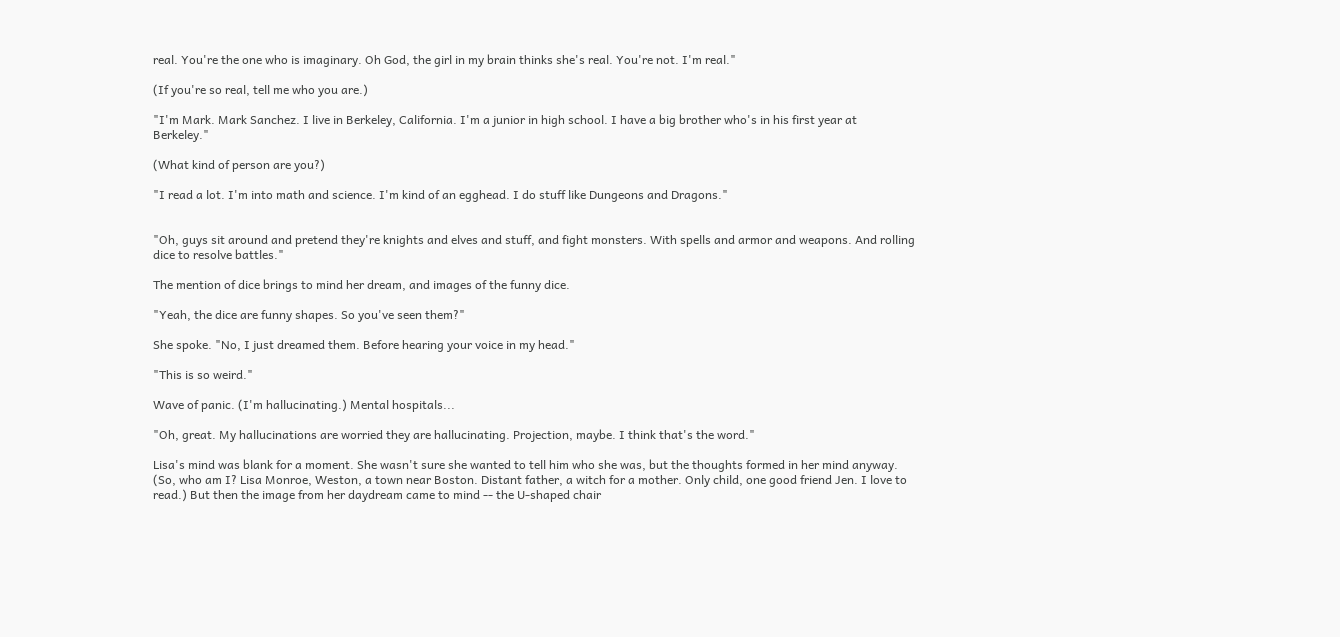real. You're the one who is imaginary. Oh God, the girl in my brain thinks she's real. You're not. I'm real."

(If you're so real, tell me who you are.)

"I'm Mark. Mark Sanchez. I live in Berkeley, California. I'm a junior in high school. I have a big brother who's in his first year at Berkeley."

(What kind of person are you?)

"I read a lot. I'm into math and science. I'm kind of an egghead. I do stuff like Dungeons and Dragons."


"Oh, guys sit around and pretend they're knights and elves and stuff, and fight monsters. With spells and armor and weapons. And rolling dice to resolve battles."

The mention of dice brings to mind her dream, and images of the funny dice.

"Yeah, the dice are funny shapes. So you've seen them?"

She spoke. "No, I just dreamed them. Before hearing your voice in my head."

"This is so weird."

Wave of panic. (I'm hallucinating.) Mental hospitals...

"Oh, great. My hallucinations are worried they are hallucinating. Projection, maybe. I think that's the word."

Lisa's mind was blank for a moment. She wasn't sure she wanted to tell him who she was, but the thoughts formed in her mind anyway. (So, who am I? Lisa Monroe, Weston, a town near Boston. Distant father, a witch for a mother. Only child, one good friend Jen. I love to read.) But then the image from her daydream came to mind -- the U-shaped chair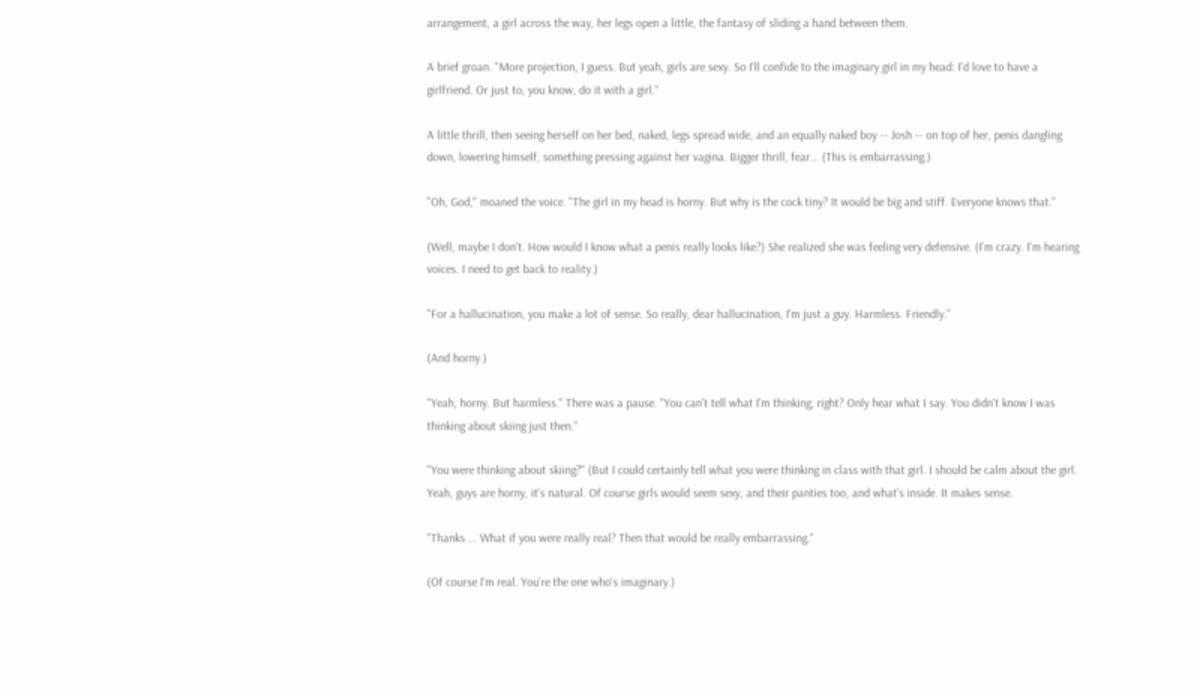arrangement, a girl across the way, her legs open a little, the fantasy of sliding a hand between them.

A brief groan. "More projection, I guess. But yeah, girls are sexy. So I'll confide to the imaginary girl in my head: I'd love to have a girlfriend. Or just to, you know, do it with a girl."

A little thrill, then seeing herself on her bed, naked, legs spread wide, and an equally naked boy -- Josh -- on top of her, penis dangling down, lowering himself, something pressing against her vagina. Bigger thrill, fear... (This is embarrassing.)

"Oh, God," moaned the voice. "The girl in my head is horny. But why is the cock tiny? It would be big and stiff. Everyone knows that."

(Well, maybe I don't. How would I know what a penis really looks like?) She realized she was feeling very defensive. (I'm crazy. I'm hearing voices. I need to get back to reality.)

"For a hallucination, you make a lot of sense. So really, dear hallucination, I'm just a guy. Harmless. Friendly."

(And horny.)

"Yeah, horny. But harmless." There was a pause. "You can't tell what I'm thinking, right? Only hear what I say. You didn't know I was thinking about skiing just then."

"You were thinking about skiing?" (But I could certainly tell what you were thinking in class with that girl. I should be calm about the girl. Yeah, guys are horny, it's natural. Of course girls would seem sexy, and their panties too, and what's inside. It makes sense.

"Thanks ... What if you were really real? Then that would be really embarrassing."

(Of course I'm real. You're the one who's imaginary.)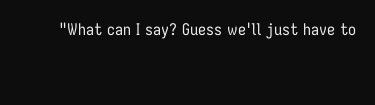"What can I say? Guess we'll just have to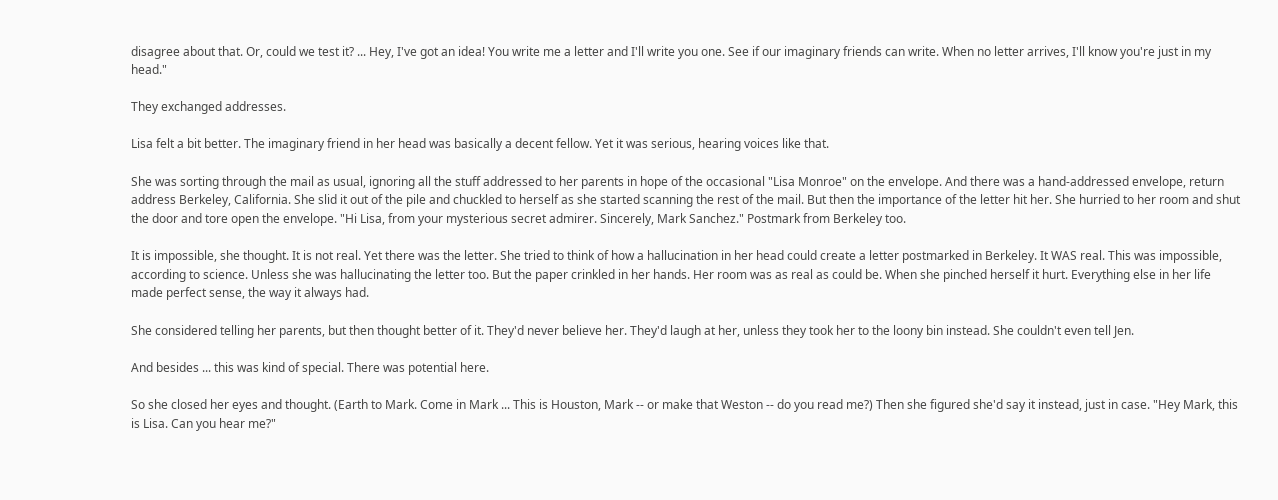disagree about that. Or, could we test it? ... Hey, I've got an idea! You write me a letter and I'll write you one. See if our imaginary friends can write. When no letter arrives, I'll know you're just in my head."

They exchanged addresses.

Lisa felt a bit better. The imaginary friend in her head was basically a decent fellow. Yet it was serious, hearing voices like that.

She was sorting through the mail as usual, ignoring all the stuff addressed to her parents in hope of the occasional "Lisa Monroe" on the envelope. And there was a hand-addressed envelope, return address Berkeley, California. She slid it out of the pile and chuckled to herself as she started scanning the rest of the mail. But then the importance of the letter hit her. She hurried to her room and shut the door and tore open the envelope. "Hi Lisa, from your mysterious secret admirer. Sincerely, Mark Sanchez." Postmark from Berkeley too.

It is impossible, she thought. It is not real. Yet there was the letter. She tried to think of how a hallucination in her head could create a letter postmarked in Berkeley. It WAS real. This was impossible, according to science. Unless she was hallucinating the letter too. But the paper crinkled in her hands. Her room was as real as could be. When she pinched herself it hurt. Everything else in her life made perfect sense, the way it always had.

She considered telling her parents, but then thought better of it. They'd never believe her. They'd laugh at her, unless they took her to the loony bin instead. She couldn't even tell Jen.

And besides ... this was kind of special. There was potential here.

So she closed her eyes and thought. (Earth to Mark. Come in Mark ... This is Houston, Mark -- or make that Weston -- do you read me?) Then she figured she'd say it instead, just in case. "Hey Mark, this is Lisa. Can you hear me?"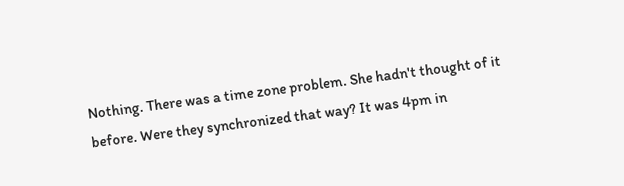Nothing. There was a time zone problem. She hadn't thought of it before. Were they synchronized that way? It was 4pm in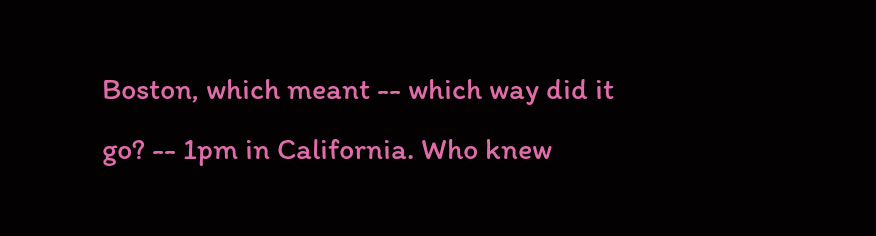Boston, which meant -- which way did it go? -- 1pm in California. Who knew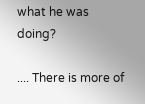what he was doing?

.... There is more of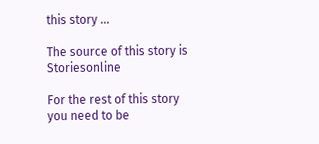this story ...

The source of this story is Storiesonline

For the rest of this story you need to be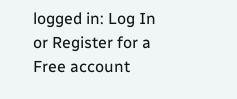logged in: Log In or Register for a Free account